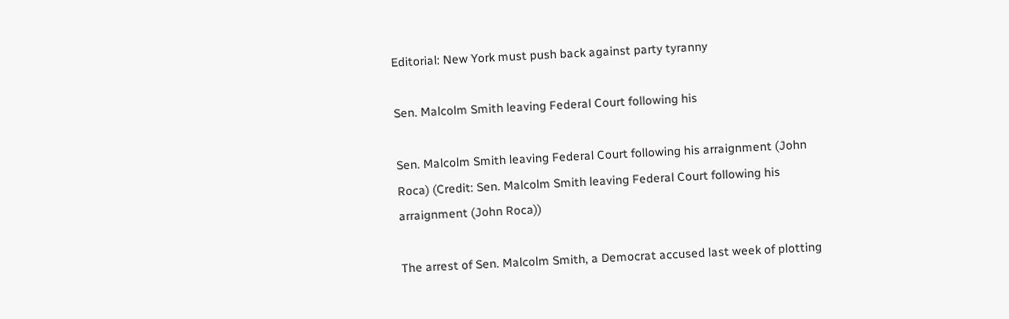Editorial: New York must push back against party tyranny

Sen. Malcolm Smith leaving Federal Court following his

Sen. Malcolm Smith leaving Federal Court following his arraignment (John Roca) (Credit: Sen. Malcolm Smith leaving Federal Court following his arraignment (John Roca))

The arrest of Sen. Malcolm Smith, a Democrat accused last week of plotting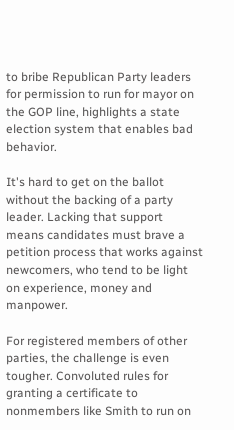to bribe Republican Party leaders for permission to run for mayor on the GOP line, highlights a state election system that enables bad behavior.

It's hard to get on the ballot without the backing of a party leader. Lacking that support means candidates must brave a petition process that works against newcomers, who tend to be light on experience, money and manpower.

For registered members of other parties, the challenge is even tougher. Convoluted rules for granting a certificate to nonmembers like Smith to run on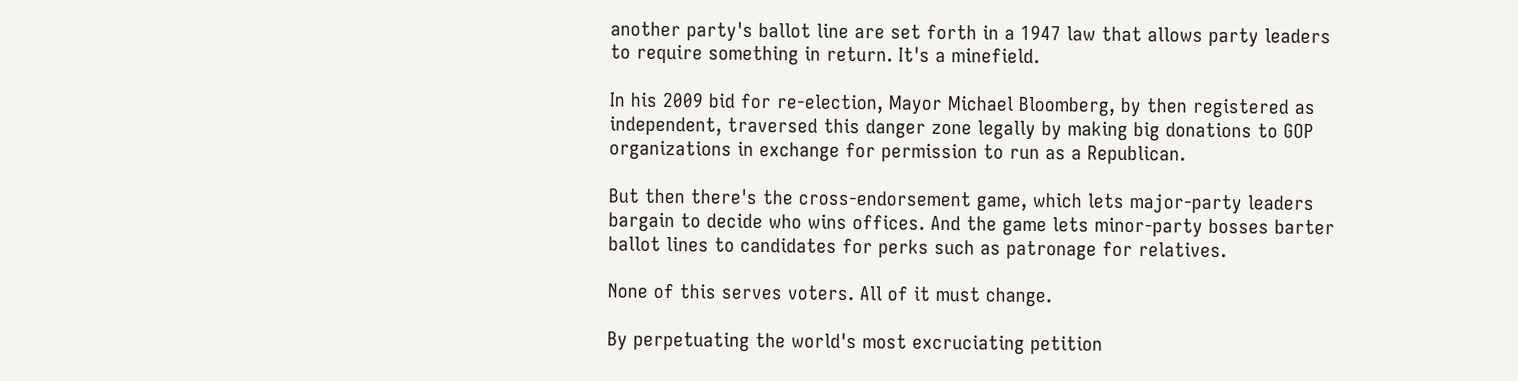another party's ballot line are set forth in a 1947 law that allows party leaders to require something in return. It's a minefield.

In his 2009 bid for re-election, Mayor Michael Bloomberg, by then registered as independent, traversed this danger zone legally by making big donations to GOP organizations in exchange for permission to run as a Republican.

But then there's the cross-endorsement game, which lets major-party leaders bargain to decide who wins offices. And the game lets minor-party bosses barter ballot lines to candidates for perks such as patronage for relatives.

None of this serves voters. All of it must change.

By perpetuating the world's most excruciating petition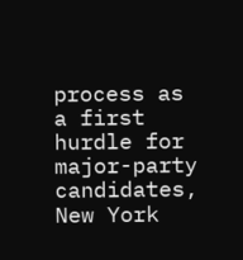process as a first hurdle for major-party candidates, New York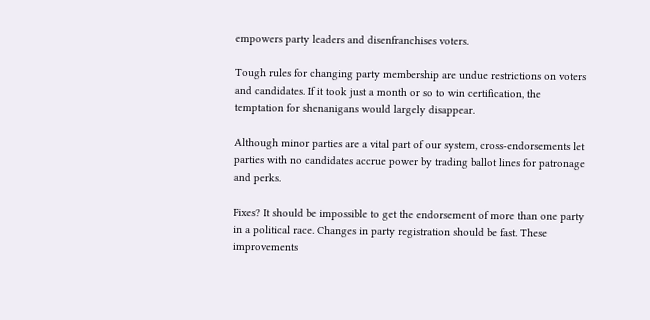empowers party leaders and disenfranchises voters.

Tough rules for changing party membership are undue restrictions on voters and candidates. If it took just a month or so to win certification, the temptation for shenanigans would largely disappear.

Although minor parties are a vital part of our system, cross-endorsements let parties with no candidates accrue power by trading ballot lines for patronage and perks.

Fixes? It should be impossible to get the endorsement of more than one party in a political race. Changes in party registration should be fast. These improvements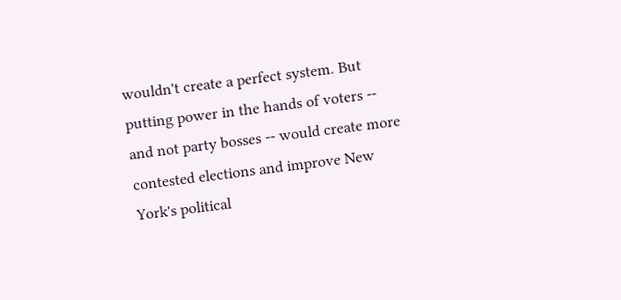wouldn't create a perfect system. But putting power in the hands of voters -- and not party bosses -- would create more contested elections and improve New York's political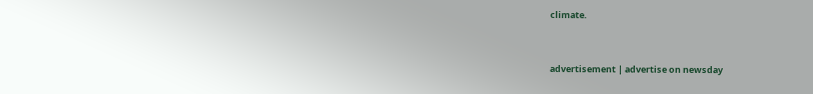climate.


advertisement | advertise on newsday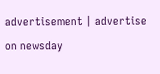advertisement | advertise on newsday